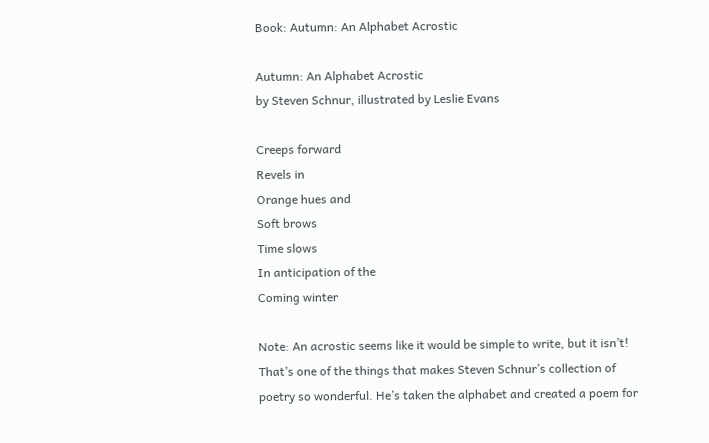Book: Autumn: An Alphabet Acrostic

Autumn: An Alphabet Acrostic
by Steven Schnur, illustrated by Leslie Evans

Creeps forward
Revels in
Orange hues and
Soft brows
Time slows
In anticipation of the
Coming winter

Note: An acrostic seems like it would be simple to write, but it isn’t! That’s one of the things that makes Steven Schnur’s collection of poetry so wonderful. He’s taken the alphabet and created a poem for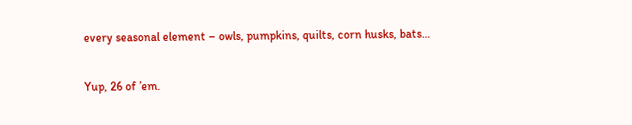every seasonal element – owls, pumpkins, quilts, corn husks, bats…

Yup, 26 of ’em.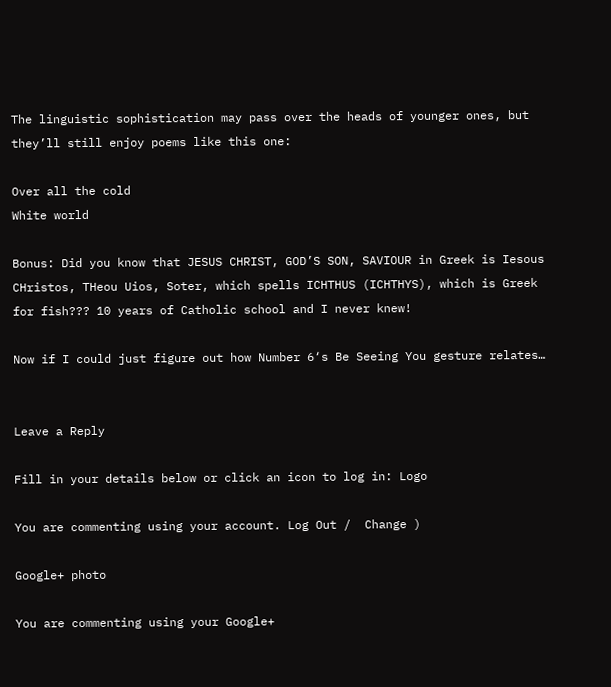The linguistic sophistication may pass over the heads of younger ones, but they’ll still enjoy poems like this one:

Over all the cold
White world

Bonus: Did you know that JESUS CHRIST, GOD’S SON, SAVIOUR in Greek is Iesous CHristos, THeou Uios, Soter, which spells ICHTHUS (ICHTHYS), which is Greek for fish??? 10 years of Catholic school and I never knew!

Now if I could just figure out how Number 6‘s Be Seeing You gesture relates…


Leave a Reply

Fill in your details below or click an icon to log in: Logo

You are commenting using your account. Log Out /  Change )

Google+ photo

You are commenting using your Google+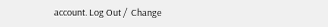account. Log Out /  Change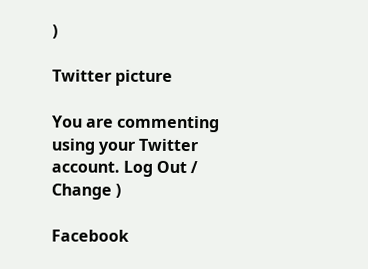)

Twitter picture

You are commenting using your Twitter account. Log Out /  Change )

Facebook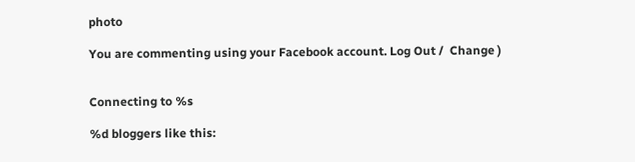photo

You are commenting using your Facebook account. Log Out /  Change )


Connecting to %s

%d bloggers like this: